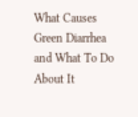What Causes Green Diarrhea and What To Do About It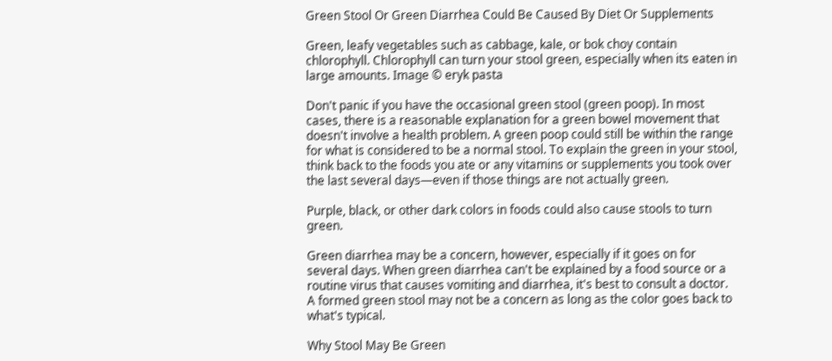Green Stool Or Green Diarrhea Could Be Caused By Diet Or Supplements

Green, leafy vegetables such as cabbage, kale, or bok choy contain chlorophyll. Chlorophyll can turn your stool green, especially when its eaten in large amounts. Image © eryk pasta

Don't panic if you have the occasional green stool (green poop). In most cases, there is a reasonable explanation for a green bowel movement that doesn't involve a health problem. A green poop could still be within the range for what is considered to be a normal stool. To explain the green in your stool, think back to the foods you ate or any vitamins or supplements you took over the last several days—even if those things are not actually green.

Purple, black, or other dark colors in foods could also cause stools to turn green.

Green diarrhea may be a concern, however, especially if it goes on for several days. When green diarrhea can't be explained by a food source or a routine virus that causes vomiting and diarrhea, it's best to consult a doctor. A formed green stool may not be a concern as long as the color goes back to what's typical.

Why Stool May Be Green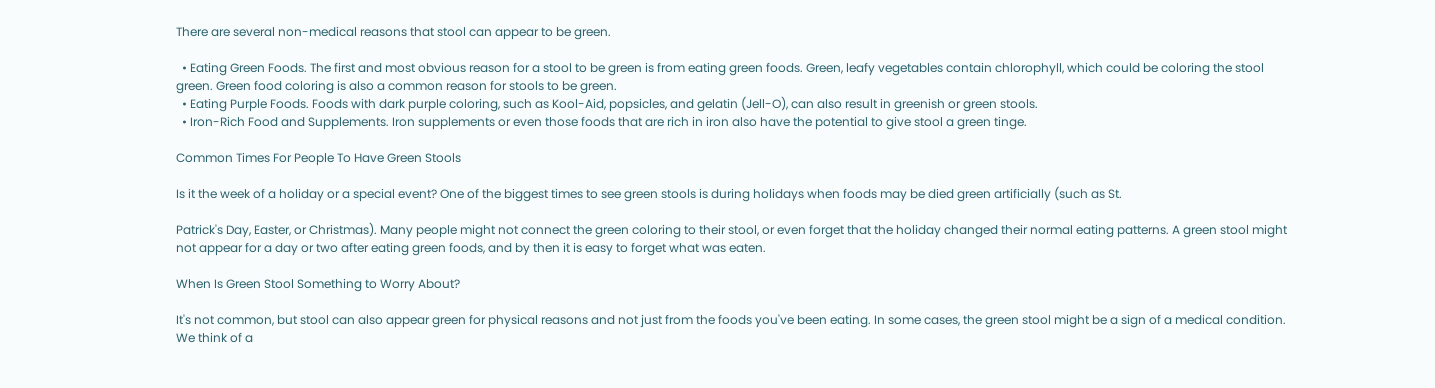There are several non-medical reasons that stool can appear to be green.

  • Eating Green Foods. The first and most obvious reason for a stool to be green is from eating green foods. Green, leafy vegetables contain chlorophyll, which could be coloring the stool green. Green food coloring is also a common reason for stools to be green.
  • Eating Purple Foods. Foods with dark purple coloring, such as Kool-Aid, popsicles, and gelatin (Jell-O), can also result in greenish or green stools.
  • Iron-Rich Food and Supplements. Iron supplements or even those foods that are rich in iron also have the potential to give stool a green tinge.

Common Times For People To Have Green Stools

Is it the week of a holiday or a special event? One of the biggest times to see green stools is during holidays when foods may be died green artificially (such as St.

Patrick's Day, Easter, or Christmas). Many people might not connect the green coloring to their stool, or even forget that the holiday changed their normal eating patterns. A green stool might not appear for a day or two after eating green foods, and by then it is easy to forget what was eaten.

When Is Green Stool Something to Worry About?

It's not common, but stool can also appear green for physical reasons and not just from the foods you've been eating. In some cases, the green stool might be a sign of a medical condition. We think of a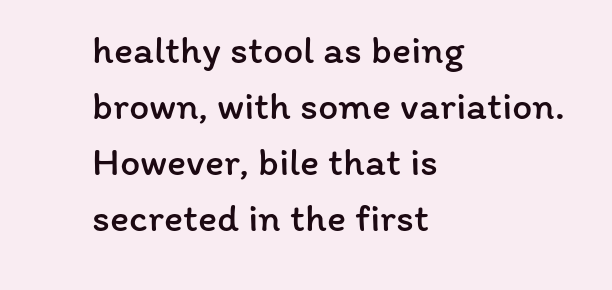healthy stool as being brown, with some variation. However, bile that is secreted in the first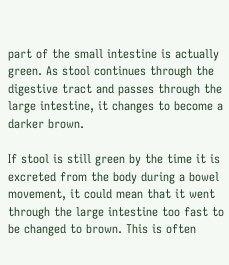part of the small intestine is actually green. As stool continues through the digestive tract and passes through the large intestine, it changes to become a darker brown.

If stool is still green by the time it is excreted from the body during a bowel movement, it could mean that it went through the large intestine too fast to be changed to brown. This is often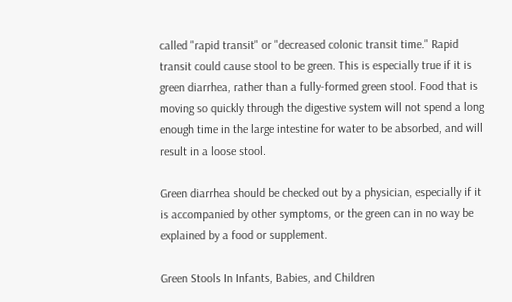called "rapid transit" or "decreased colonic transit time." Rapid transit could cause stool to be green. This is especially true if it is green diarrhea, rather than a fully-formed green stool. Food that is moving so quickly through the digestive system will not spend a long enough time in the large intestine for water to be absorbed, and will result in a loose stool.

Green diarrhea should be checked out by a physician, especially if it is accompanied by other symptoms, or the green can in no way be explained by a food or supplement.

Green Stools In Infants, Babies, and Children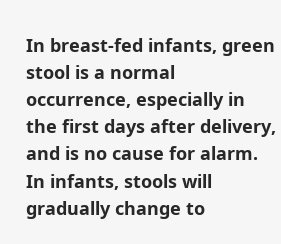In breast-fed infants, green stool is a normal occurrence, especially in the first days after delivery, and is no cause for alarm. In infants, stools will gradually change to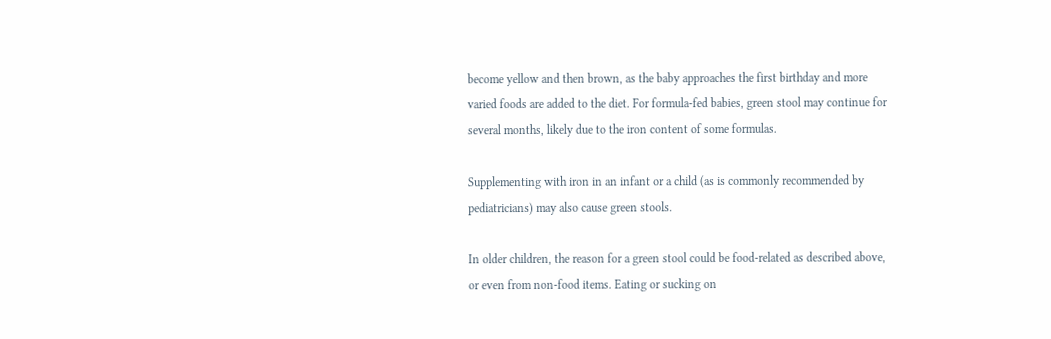become yellow and then brown, as the baby approaches the first birthday and more varied foods are added to the diet. For formula-fed babies, green stool may continue for several months, likely due to the iron content of some formulas.

Supplementing with iron in an infant or a child (as is commonly recommended by pediatricians) may also cause green stools.

In older children, the reason for a green stool could be food-related as described above, or even from non-food items. Eating or sucking on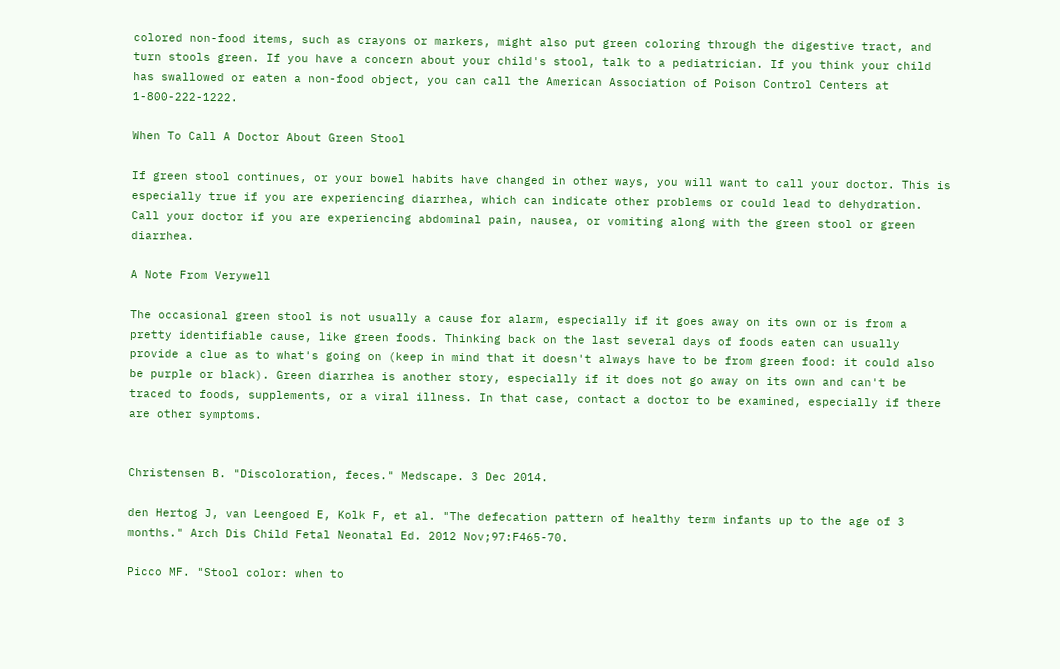colored non-food items, such as crayons or markers, might also put green coloring through the digestive tract, and turn stools green. If you have a concern about your child's stool, talk to a pediatrician. If you think your child has swallowed or eaten a non-food object, you can call the American Association of Poison Control Centers at 1-800-222-1222.

When To Call A Doctor About Green Stool

If green stool continues, or your bowel habits have changed in other ways, you will want to call your doctor. This is especially true if you are experiencing diarrhea, which can indicate other problems or could lead to dehydration. Call your doctor if you are experiencing abdominal pain, nausea, or vomiting along with the green stool or green diarrhea.

A Note From Verywell

The occasional green stool is not usually a cause for alarm, especially if it goes away on its own or is from a pretty identifiable cause, like green foods. Thinking back on the last several days of foods eaten can usually provide a clue as to what's going on (keep in mind that it doesn't always have to be from green food: it could also be purple or black). Green diarrhea is another story, especially if it does not go away on its own and can't be traced to foods, supplements, or a viral illness. In that case, contact a doctor to be examined, especially if there are other symptoms.


Christensen B. "Discoloration, feces." Medscape. 3 Dec 2014.

den Hertog J, van Leengoed E, Kolk F, et al. "The defecation pattern of healthy term infants up to the age of 3 months." Arch Dis Child Fetal Neonatal Ed. 2012 Nov;97:F465-70.

Picco MF. "Stool color: when to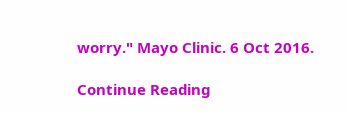worry." Mayo Clinic. 6 Oct 2016.

Continue Reading